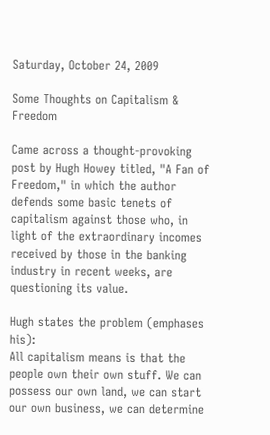Saturday, October 24, 2009

Some Thoughts on Capitalism & Freedom

Came across a thought-provoking post by Hugh Howey titled, "A Fan of Freedom," in which the author defends some basic tenets of capitalism against those who, in light of the extraordinary incomes received by those in the banking industry in recent weeks, are questioning its value.

Hugh states the problem (emphases his):
All capitalism means is that the people own their own stuff. We can possess our own land, we can start our own business, we can determine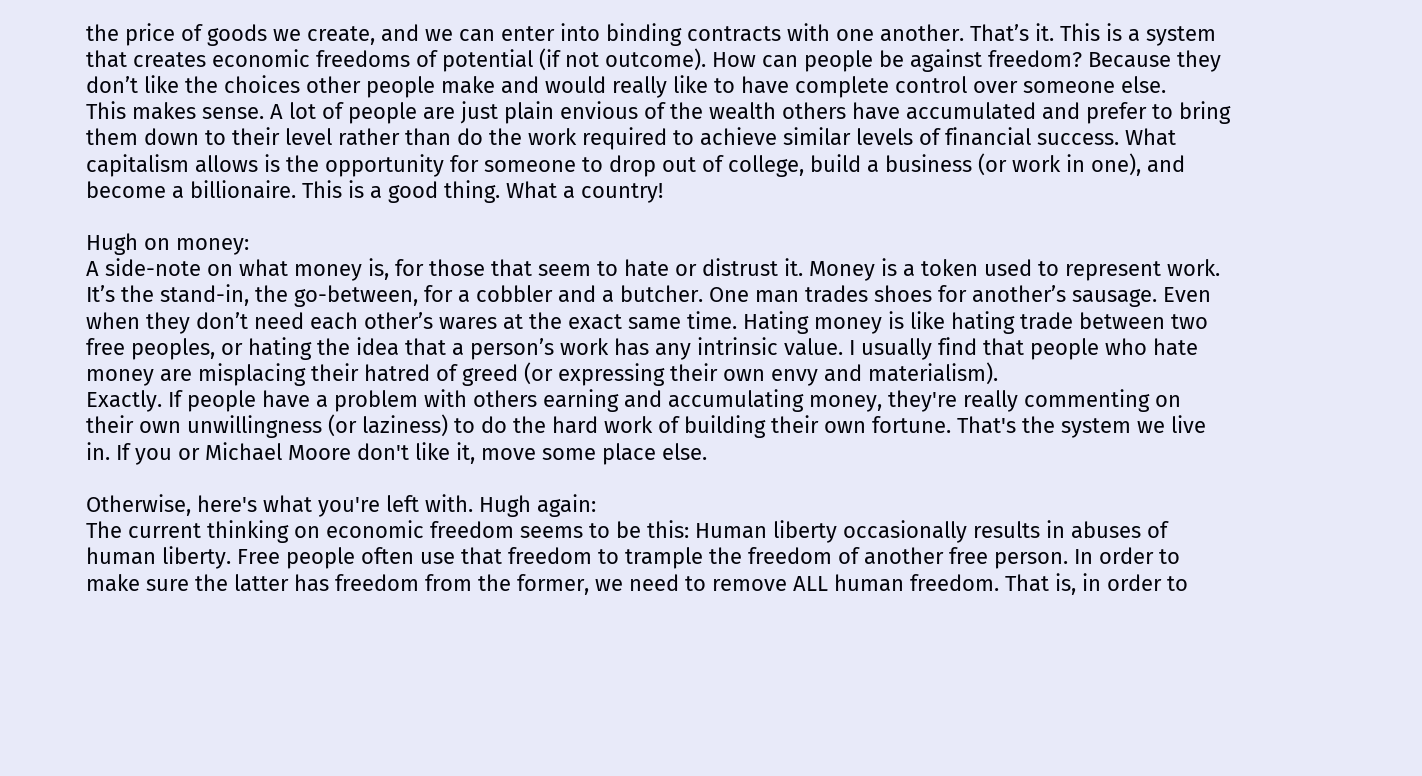the price of goods we create, and we can enter into binding contracts with one another. That’s it. This is a system that creates economic freedoms of potential (if not outcome). How can people be against freedom? Because they don’t like the choices other people make and would really like to have complete control over someone else.
This makes sense. A lot of people are just plain envious of the wealth others have accumulated and prefer to bring them down to their level rather than do the work required to achieve similar levels of financial success. What capitalism allows is the opportunity for someone to drop out of college, build a business (or work in one), and become a billionaire. This is a good thing. What a country!

Hugh on money:
A side-note on what money is, for those that seem to hate or distrust it. Money is a token used to represent work. It’s the stand-in, the go-between, for a cobbler and a butcher. One man trades shoes for another’s sausage. Even when they don’t need each other’s wares at the exact same time. Hating money is like hating trade between two free peoples, or hating the idea that a person’s work has any intrinsic value. I usually find that people who hate money are misplacing their hatred of greed (or expressing their own envy and materialism).
Exactly. If people have a problem with others earning and accumulating money, they're really commenting on their own unwillingness (or laziness) to do the hard work of building their own fortune. That's the system we live in. If you or Michael Moore don't like it, move some place else.

Otherwise, here's what you're left with. Hugh again:
The current thinking on economic freedom seems to be this: Human liberty occasionally results in abuses of human liberty. Free people often use that freedom to trample the freedom of another free person. In order to make sure the latter has freedom from the former, we need to remove ALL human freedom. That is, in order to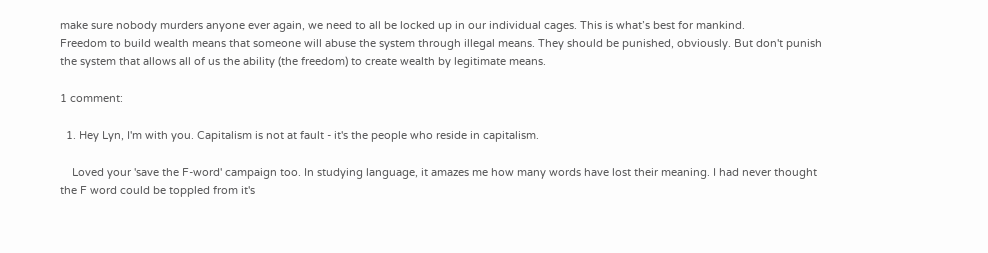make sure nobody murders anyone ever again, we need to all be locked up in our individual cages. This is what’s best for mankind.
Freedom to build wealth means that someone will abuse the system through illegal means. They should be punished, obviously. But don't punish the system that allows all of us the ability (the freedom) to create wealth by legitimate means.

1 comment:

  1. Hey Lyn, I'm with you. Capitalism is not at fault - it's the people who reside in capitalism.

    Loved your 'save the F-word' campaign too. In studying language, it amazes me how many words have lost their meaning. I had never thought the F word could be toppled from it's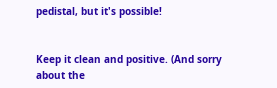pedistal, but it's possible!


Keep it clean and positive. (And sorry about the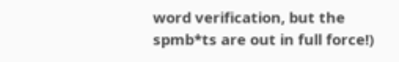word verification, but the spmb*ts are out in full force!)